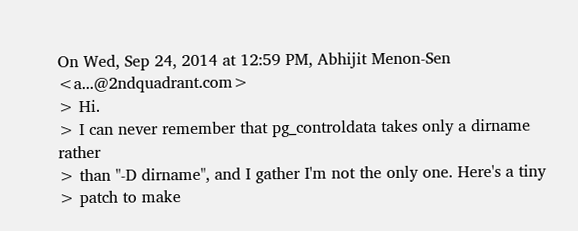On Wed, Sep 24, 2014 at 12:59 PM, Abhijit Menon-Sen <a...@2ndquadrant.com>
> Hi.
> I can never remember that pg_controldata takes only a dirname rather
> than "-D dirname", and I gather I'm not the only one. Here's a tiny
> patch to make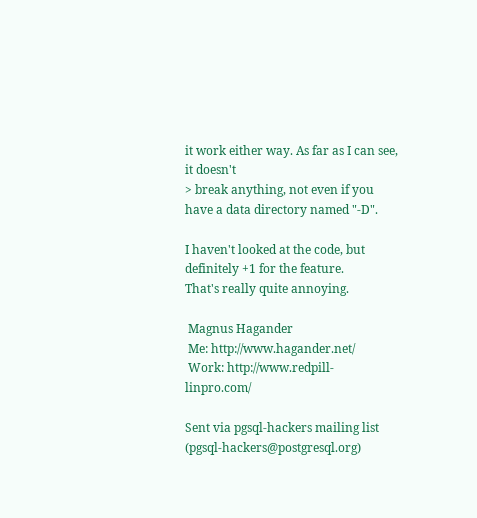it work either way. As far as I can see, it doesn't
> break anything, not even if you have a data directory named "-D".

I haven't looked at the code, but definitely +1 for the feature.
That's really quite annoying.

 Magnus Hagander
 Me: http://www.hagander.net/
 Work: http://www.redpill-linpro.com/

Sent via pgsql-hackers mailing list (pgsql-hackers@postgresql.org)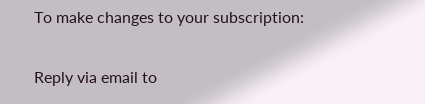To make changes to your subscription:

Reply via email to